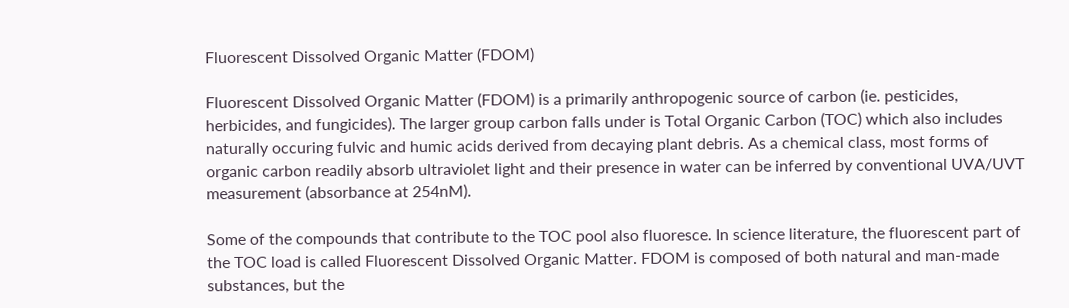Fluorescent Dissolved Organic Matter (FDOM)

Fluorescent Dissolved Organic Matter (FDOM) is a primarily anthropogenic source of carbon (ie. pesticides, herbicides, and fungicides). The larger group carbon falls under is Total Organic Carbon (TOC) which also includes naturally occuring fulvic and humic acids derived from decaying plant debris. As a chemical class, most forms of organic carbon readily absorb ultraviolet light and their presence in water can be inferred by conventional UVA/UVT measurement (absorbance at 254nM).

Some of the compounds that contribute to the TOC pool also fluoresce. In science literature, the fluorescent part of the TOC load is called Fluorescent Dissolved Organic Matter. FDOM is composed of both natural and man-made substances, but the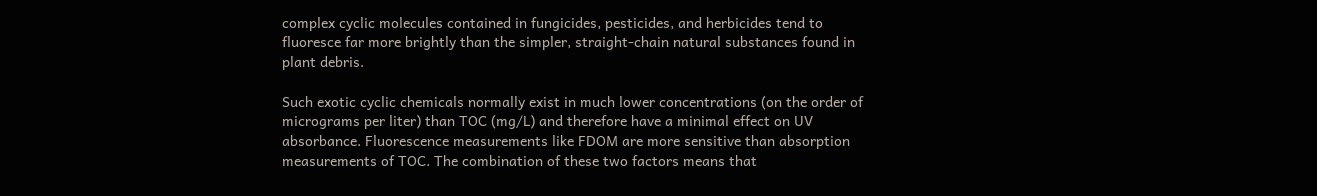complex cyclic molecules contained in fungicides, pesticides, and herbicides tend to fluoresce far more brightly than the simpler, straight-chain natural substances found in plant debris.

Such exotic cyclic chemicals normally exist in much lower concentrations (on the order of micrograms per liter) than TOC (mg/L) and therefore have a minimal effect on UV  absorbance. Fluorescence measurements like FDOM are more sensitive than absorption measurements of TOC. The combination of these two factors means that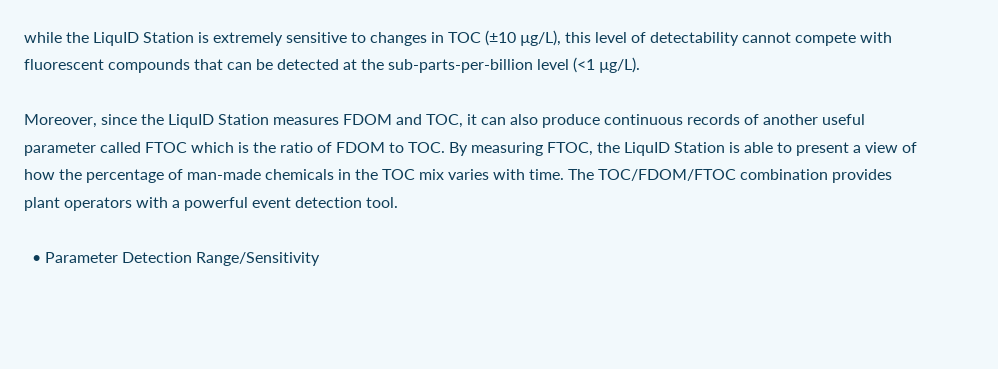while the LiquID Station is extremely sensitive to changes in TOC (±10 µg/L), this level of detectability cannot compete with fluorescent compounds that can be detected at the sub-parts-per-billion level (<1 µg/L).

Moreover, since the LiquID Station measures FDOM and TOC, it can also produce continuous records of another useful parameter called FTOC which is the ratio of FDOM to TOC. By measuring FTOC, the LiquID Station is able to present a view of how the percentage of man-made chemicals in the TOC mix varies with time. The TOC/FDOM/FTOC combination provides plant operators with a powerful event detection tool.

  • Parameter Detection Range/Sensitivity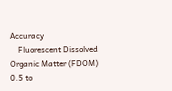Accuracy
    Fluorescent Dissolved Organic Matter (FDOM) 0.5 to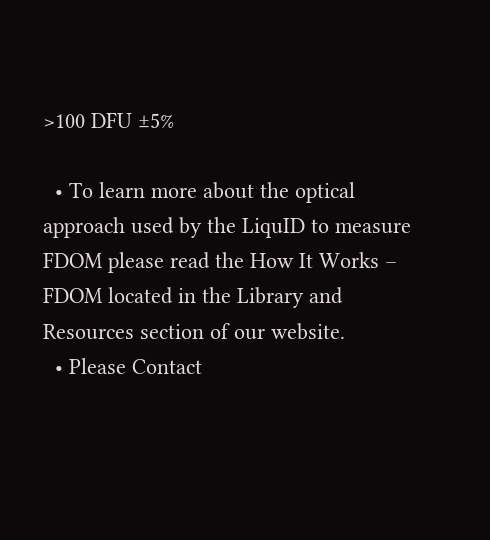>100 DFU ±5%

  • To learn more about the optical approach used by the LiquID to measure FDOM please read the How It Works – FDOM located in the Library and Resources section of our website.
  • Please Contact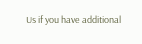Us if you have additional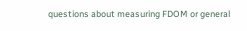questions about measuring FDOM or general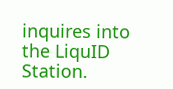inquires into the LiquID Station.